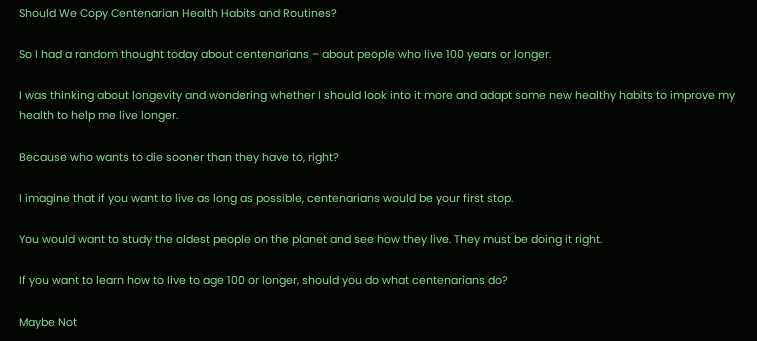Should We Copy Centenarian Health Habits and Routines?

So I had a random thought today about centenarians – about people who live 100 years or longer.

I was thinking about longevity and wondering whether I should look into it more and adapt some new healthy habits to improve my health to help me live longer.

Because who wants to die sooner than they have to, right?

I imagine that if you want to live as long as possible, centenarians would be your first stop.

You would want to study the oldest people on the planet and see how they live. They must be doing it right.

If you want to learn how to live to age 100 or longer, should you do what centenarians do?

Maybe Not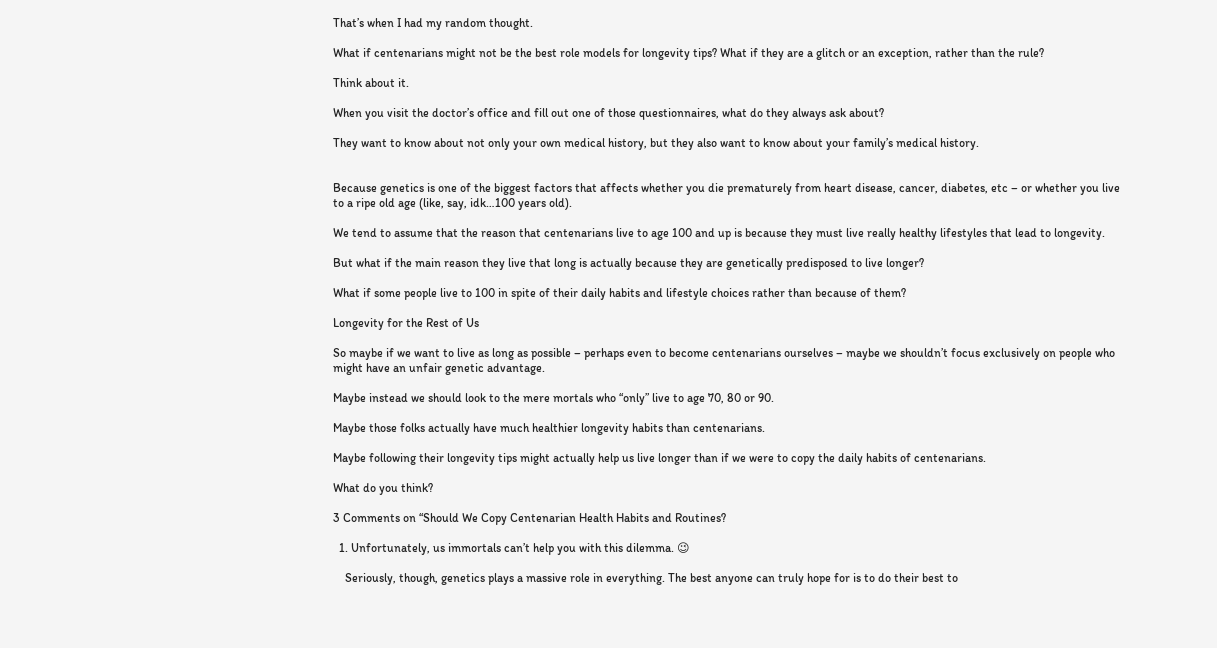That’s when I had my random thought.

What if centenarians might not be the best role models for longevity tips? What if they are a glitch or an exception, rather than the rule?

Think about it.

When you visit the doctor’s office and fill out one of those questionnaires, what do they always ask about?

They want to know about not only your own medical history, but they also want to know about your family’s medical history.


Because genetics is one of the biggest factors that affects whether you die prematurely from heart disease, cancer, diabetes, etc – or whether you live to a ripe old age (like, say, idk…100 years old).

We tend to assume that the reason that centenarians live to age 100 and up is because they must live really healthy lifestyles that lead to longevity.

But what if the main reason they live that long is actually because they are genetically predisposed to live longer?

What if some people live to 100 in spite of their daily habits and lifestyle choices rather than because of them?

Longevity for the Rest of Us

So maybe if we want to live as long as possible – perhaps even to become centenarians ourselves – maybe we shouldn’t focus exclusively on people who might have an unfair genetic advantage.

Maybe instead we should look to the mere mortals who “only” live to age 70, 80 or 90.

Maybe those folks actually have much healthier longevity habits than centenarians.

Maybe following their longevity tips might actually help us live longer than if we were to copy the daily habits of centenarians.

What do you think?

3 Comments on “Should We Copy Centenarian Health Habits and Routines?

  1. Unfortunately, us immortals can’t help you with this dilemma. 😉

    Seriously, though, genetics plays a massive role in everything. The best anyone can truly hope for is to do their best to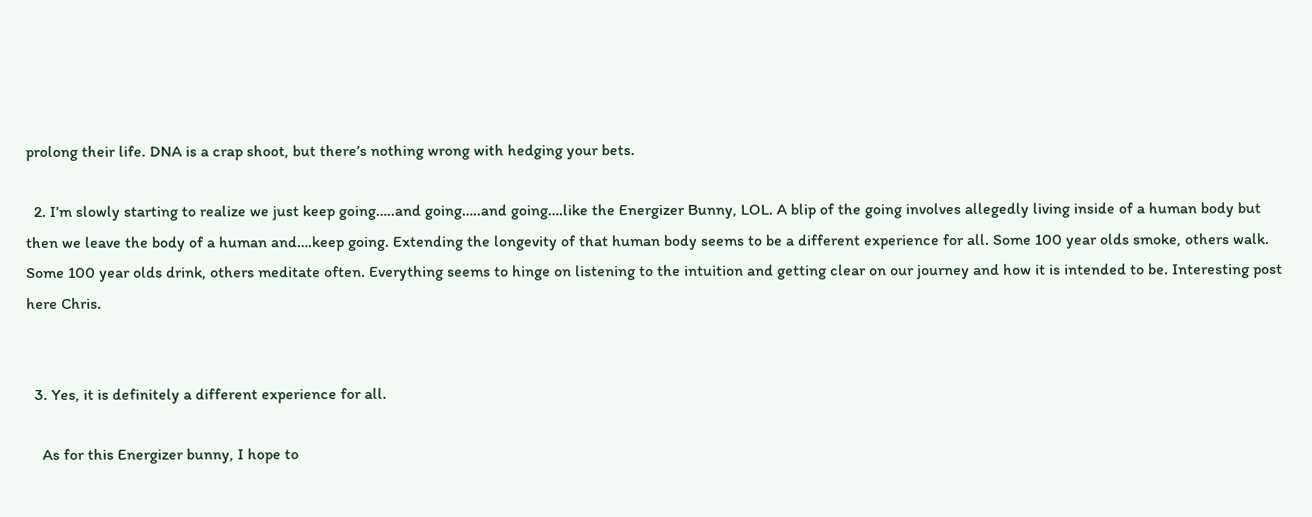prolong their life. DNA is a crap shoot, but there’s nothing wrong with hedging your bets.

  2. I’m slowly starting to realize we just keep going…..and going…..and going….like the Energizer Bunny, LOL. A blip of the going involves allegedly living inside of a human body but then we leave the body of a human and….keep going. Extending the longevity of that human body seems to be a different experience for all. Some 100 year olds smoke, others walk. Some 100 year olds drink, others meditate often. Everything seems to hinge on listening to the intuition and getting clear on our journey and how it is intended to be. Interesting post here Chris.


  3. Yes, it is definitely a different experience for all.

    As for this Energizer bunny, I hope to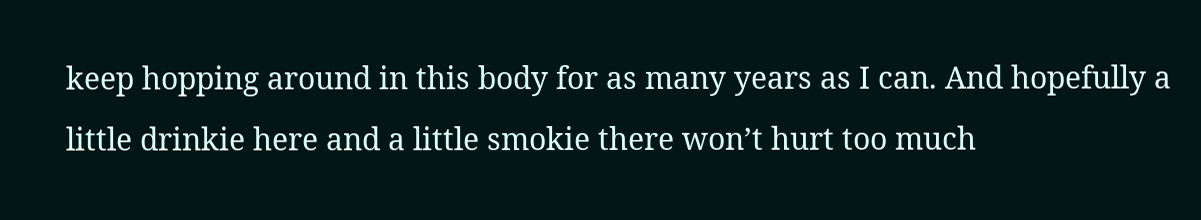keep hopping around in this body for as many years as I can. And hopefully a little drinkie here and a little smokie there won’t hurt too much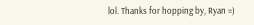lol. Thanks for hopping by, Ryan =)